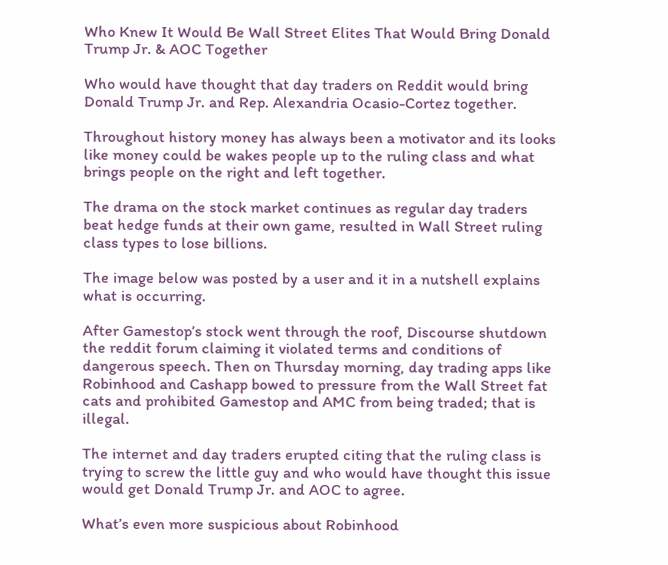Who Knew It Would Be Wall Street Elites That Would Bring Donald Trump Jr. & AOC Together

Who would have thought that day traders on Reddit would bring Donald Trump Jr. and Rep. Alexandria Ocasio-Cortez together.

Throughout history money has always been a motivator and its looks like money could be wakes people up to the ruling class and what brings people on the right and left together.

The drama on the stock market continues as regular day traders beat hedge funds at their own game, resulted in Wall Street ruling class types to lose billions.

The image below was posted by a user and it in a nutshell explains what is occurring.

After Gamestop’s stock went through the roof, Discourse shutdown the reddit forum claiming it violated terms and conditions of dangerous speech. Then on Thursday morning, day trading apps like Robinhood and Cashapp bowed to pressure from the Wall Street fat cats and prohibited Gamestop and AMC from being traded; that is illegal.

The internet and day traders erupted citing that the ruling class is trying to screw the little guy and who would have thought this issue would get Donald Trump Jr. and AOC to agree.

What’s even more suspicious about Robinhood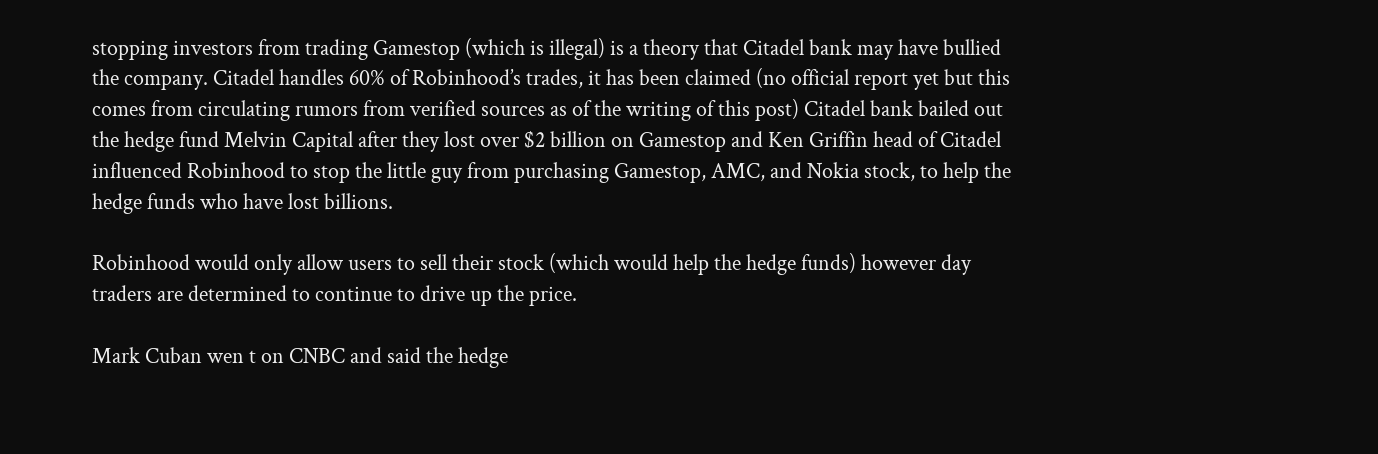stopping investors from trading Gamestop (which is illegal) is a theory that Citadel bank may have bullied the company. Citadel handles 60% of Robinhood’s trades, it has been claimed (no official report yet but this comes from circulating rumors from verified sources as of the writing of this post) Citadel bank bailed out the hedge fund Melvin Capital after they lost over $2 billion on Gamestop and Ken Griffin head of Citadel influenced Robinhood to stop the little guy from purchasing Gamestop, AMC, and Nokia stock, to help the hedge funds who have lost billions.

Robinhood would only allow users to sell their stock (which would help the hedge funds) however day traders are determined to continue to drive up the price.

Mark Cuban wen t on CNBC and said the hedge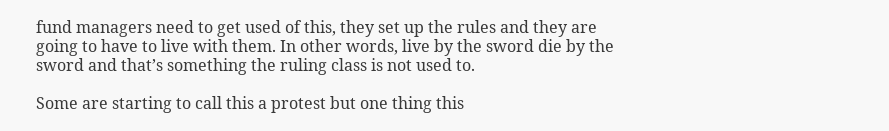fund managers need to get used of this, they set up the rules and they are going to have to live with them. In other words, live by the sword die by the sword and that’s something the ruling class is not used to.

Some are starting to call this a protest but one thing this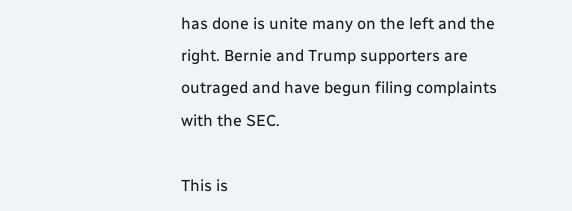has done is unite many on the left and the right. Bernie and Trump supporters are outraged and have begun filing complaints with the SEC.

This is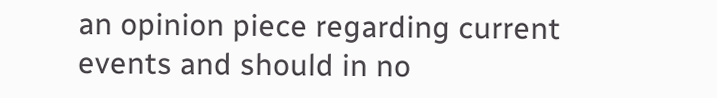an opinion piece regarding current events and should in no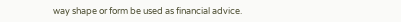way shape or form be used as financial advice.